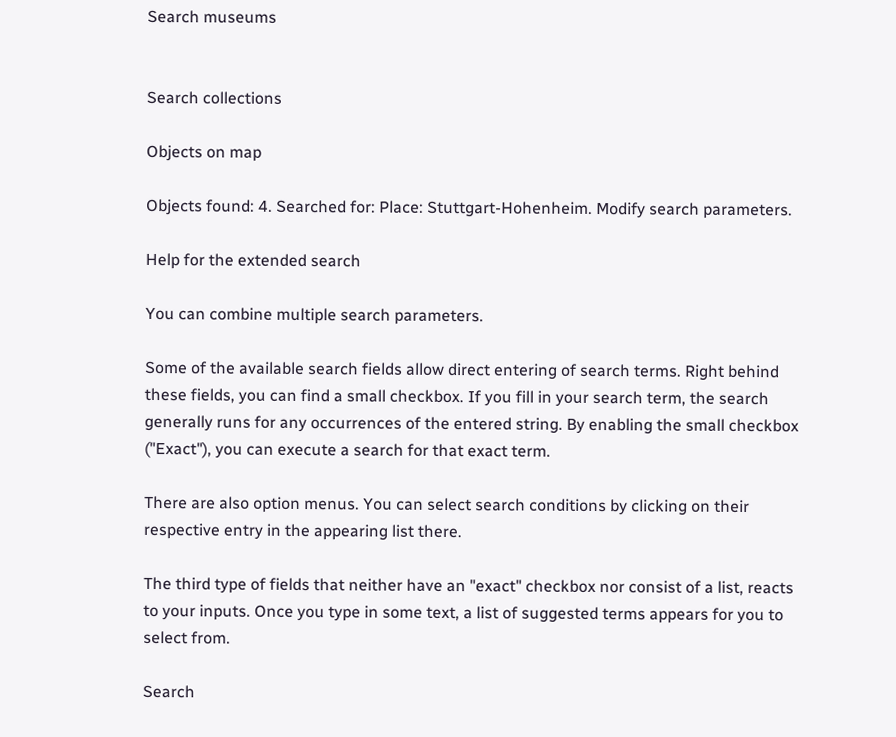Search museums


Search collections

Objects on map

Objects found: 4. Searched for: Place: Stuttgart-Hohenheim. Modify search parameters.

Help for the extended search

You can combine multiple search parameters.

Some of the available search fields allow direct entering of search terms. Right behind these fields, you can find a small checkbox. If you fill in your search term, the search generally runs for any occurrences of the entered string. By enabling the small checkbox ("Exact"), you can execute a search for that exact term.

There are also option menus. You can select search conditions by clicking on their respective entry in the appearing list there.

The third type of fields that neither have an "exact" checkbox nor consist of a list, reacts to your inputs. Once you type in some text, a list of suggested terms appears for you to select from.

Search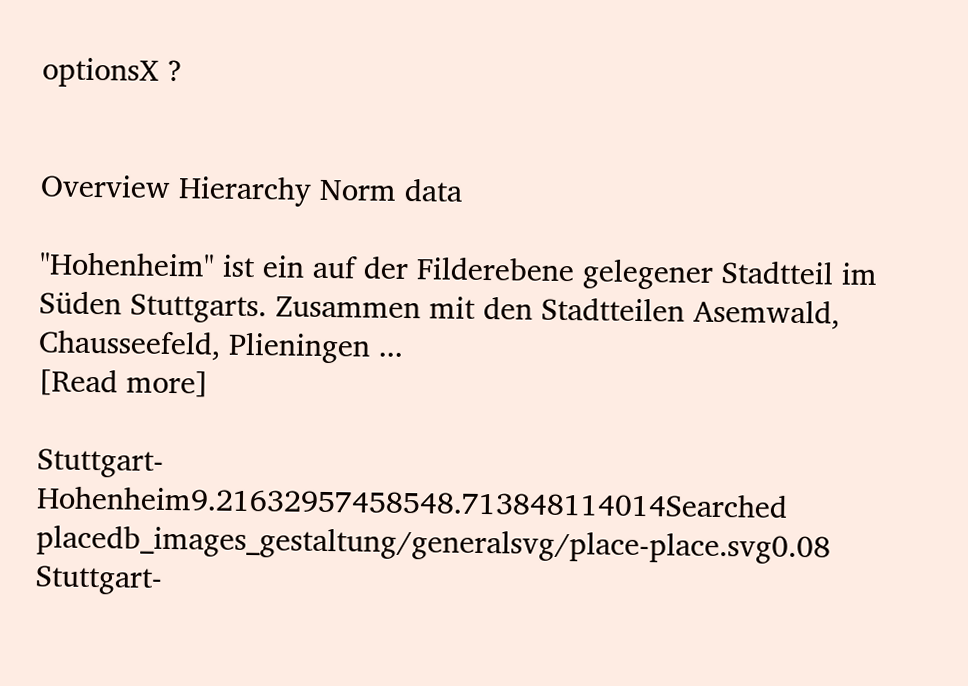optionsX ?


Overview Hierarchy Norm data

"Hohenheim" ist ein auf der Filderebene gelegener Stadtteil im Süden Stuttgarts. Zusammen mit den Stadtteilen Asemwald, Chausseefeld, Plieningen ...
[Read more]

Stuttgart-Hohenheim9.21632957458548.713848114014Searched placedb_images_gestaltung/generalsvg/place-place.svg0.08
Stuttgart-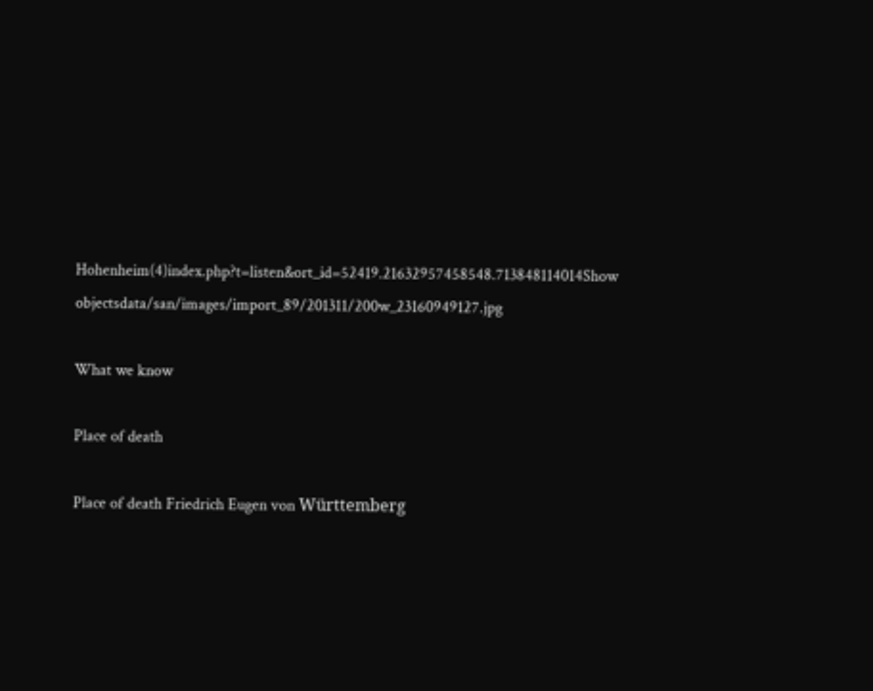Hohenheim(4)index.php?t=listen&ort_id=52419.21632957458548.713848114014Show objectsdata/san/images/import_89/201311/200w_23160949127.jpg

What we know

Place of death

Place of death Friedrich Eugen von Württemberg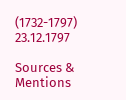(1732-1797) 23.12.1797

Sources & Mentions